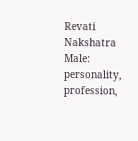Revati Nakshatra Male: personality, profession,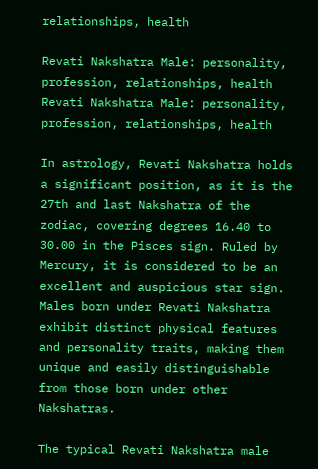relationships, health

Revati Nakshatra Male: personality, profession, relationships, health
Revati Nakshatra Male: personality, profession, relationships, health

In astrology, Revati Nakshatra holds a significant position, as it is the 27th and last Nakshatra of the zodiac, covering degrees 16.40 to 30.00 in the Pisces sign. Ruled by Mercury, it is considered to be an excellent and auspicious star sign. Males born under Revati Nakshatra exhibit distinct physical features and personality traits, making them unique and easily distinguishable from those born under other Nakshatras.

The typical Revati Nakshatra male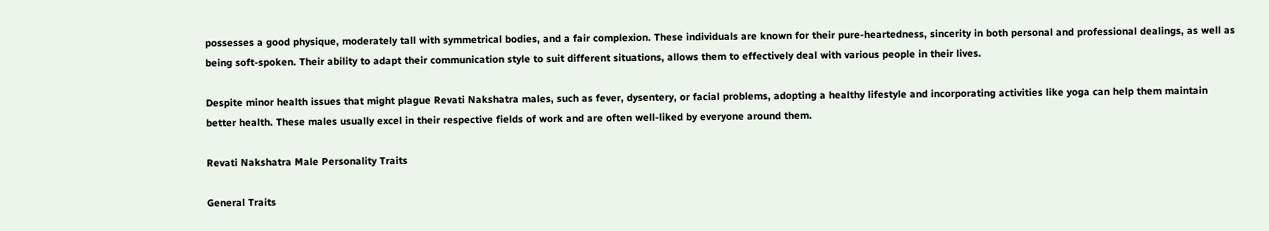possesses a good physique, moderately tall with symmetrical bodies, and a fair complexion. These individuals are known for their pure-heartedness, sincerity in both personal and professional dealings, as well as being soft-spoken. Their ability to adapt their communication style to suit different situations, allows them to effectively deal with various people in their lives.

Despite minor health issues that might plague Revati Nakshatra males, such as fever, dysentery, or facial problems, adopting a healthy lifestyle and incorporating activities like yoga can help them maintain better health. These males usually excel in their respective fields of work and are often well-liked by everyone around them.

Revati Nakshatra Male Personality Traits

General Traits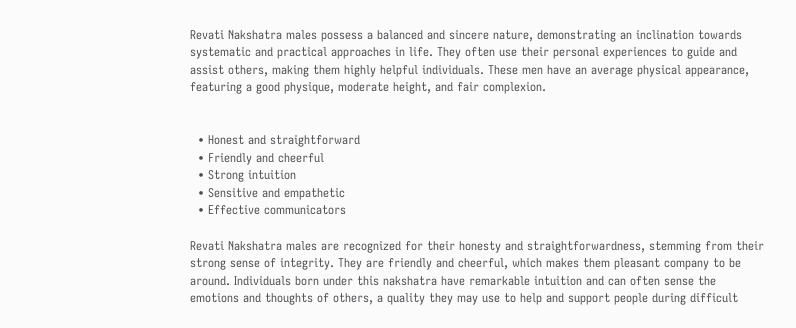Revati Nakshatra males possess a balanced and sincere nature, demonstrating an inclination towards systematic and practical approaches in life. They often use their personal experiences to guide and assist others, making them highly helpful individuals. These men have an average physical appearance, featuring a good physique, moderate height, and fair complexion.


  • Honest and straightforward
  • Friendly and cheerful
  • Strong intuition
  • Sensitive and empathetic
  • Effective communicators

Revati Nakshatra males are recognized for their honesty and straightforwardness, stemming from their strong sense of integrity. They are friendly and cheerful, which makes them pleasant company to be around. Individuals born under this nakshatra have remarkable intuition and can often sense the emotions and thoughts of others, a quality they may use to help and support people during difficult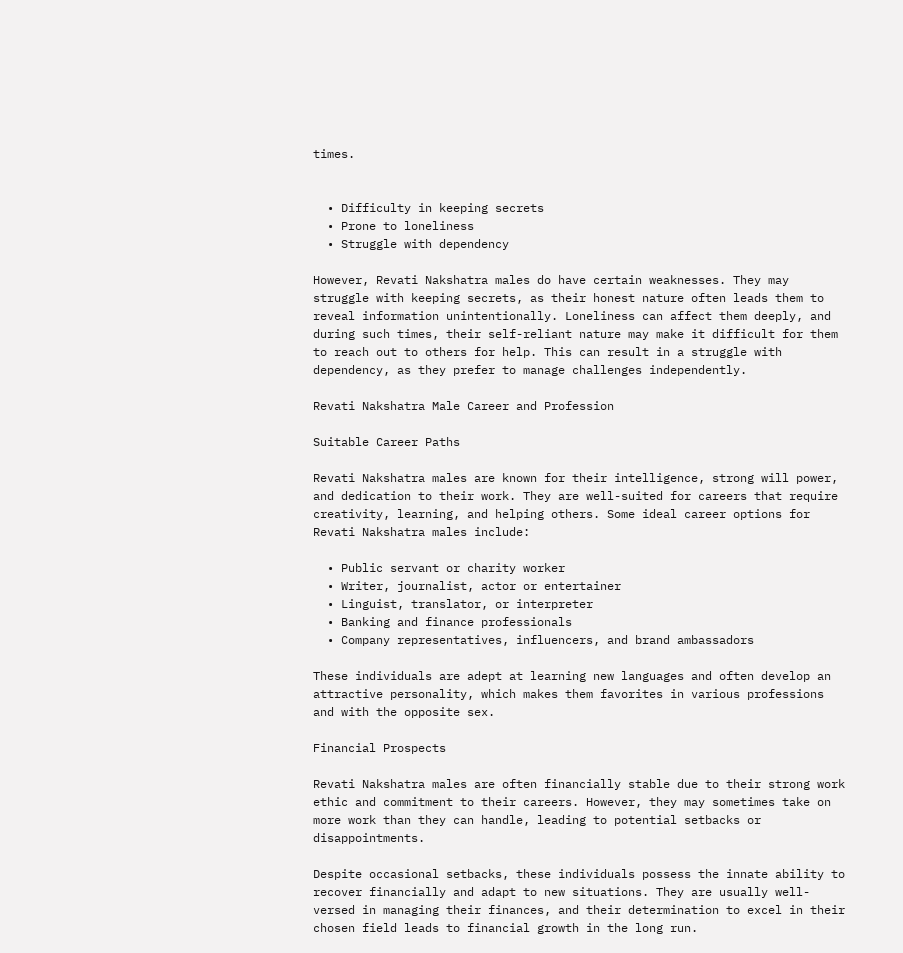times.


  • Difficulty in keeping secrets
  • Prone to loneliness
  • Struggle with dependency

However, Revati Nakshatra males do have certain weaknesses. They may struggle with keeping secrets, as their honest nature often leads them to reveal information unintentionally. Loneliness can affect them deeply, and during such times, their self-reliant nature may make it difficult for them to reach out to others for help. This can result in a struggle with dependency, as they prefer to manage challenges independently.

Revati Nakshatra Male Career and Profession

Suitable Career Paths

Revati Nakshatra males are known for their intelligence, strong will power, and dedication to their work. They are well-suited for careers that require creativity, learning, and helping others. Some ideal career options for Revati Nakshatra males include:

  • Public servant or charity worker
  • Writer, journalist, actor or entertainer
  • Linguist, translator, or interpreter
  • Banking and finance professionals
  • Company representatives, influencers, and brand ambassadors

These individuals are adept at learning new languages and often develop an attractive personality, which makes them favorites in various professions and with the opposite sex.

Financial Prospects

Revati Nakshatra males are often financially stable due to their strong work ethic and commitment to their careers. However, they may sometimes take on more work than they can handle, leading to potential setbacks or disappointments.

Despite occasional setbacks, these individuals possess the innate ability to recover financially and adapt to new situations. They are usually well-versed in managing their finances, and their determination to excel in their chosen field leads to financial growth in the long run.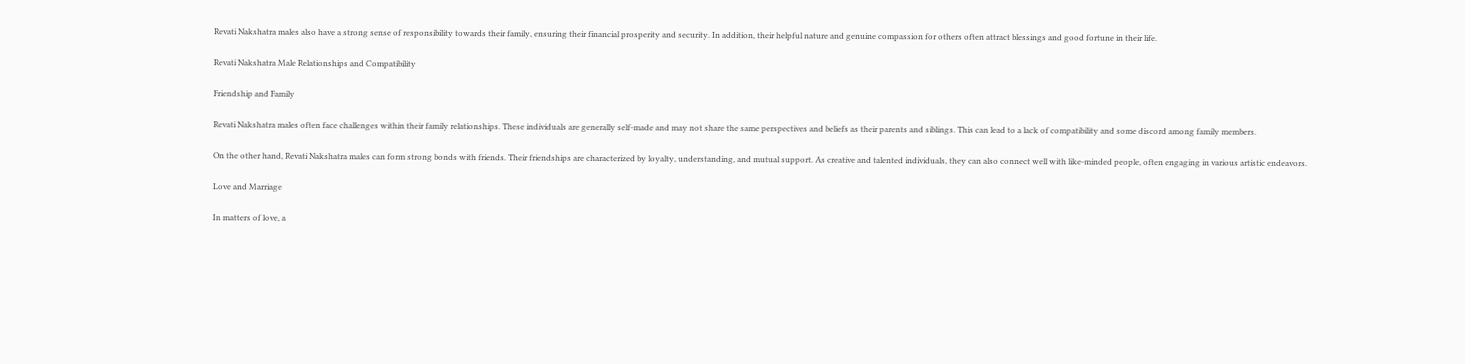Revati Nakshatra males also have a strong sense of responsibility towards their family, ensuring their financial prosperity and security. In addition, their helpful nature and genuine compassion for others often attract blessings and good fortune in their life.

Revati Nakshatra Male Relationships and Compatibility

Friendship and Family

Revati Nakshatra males often face challenges within their family relationships. These individuals are generally self-made and may not share the same perspectives and beliefs as their parents and siblings. This can lead to a lack of compatibility and some discord among family members.

On the other hand, Revati Nakshatra males can form strong bonds with friends. Their friendships are characterized by loyalty, understanding, and mutual support. As creative and talented individuals, they can also connect well with like-minded people, often engaging in various artistic endeavors.

Love and Marriage

In matters of love, a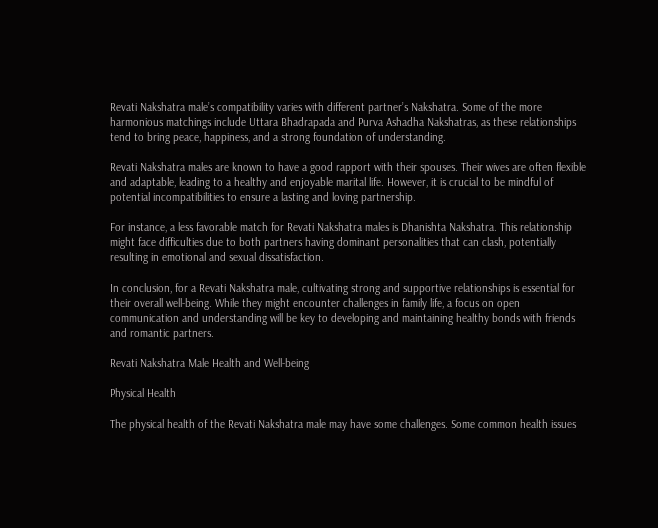Revati Nakshatra male’s compatibility varies with different partner’s Nakshatra. Some of the more harmonious matchings include Uttara Bhadrapada and Purva Ashadha Nakshatras, as these relationships tend to bring peace, happiness, and a strong foundation of understanding.

Revati Nakshatra males are known to have a good rapport with their spouses. Their wives are often flexible and adaptable, leading to a healthy and enjoyable marital life. However, it is crucial to be mindful of potential incompatibilities to ensure a lasting and loving partnership.

For instance, a less favorable match for Revati Nakshatra males is Dhanishta Nakshatra. This relationship might face difficulties due to both partners having dominant personalities that can clash, potentially resulting in emotional and sexual dissatisfaction.

In conclusion, for a Revati Nakshatra male, cultivating strong and supportive relationships is essential for their overall well-being. While they might encounter challenges in family life, a focus on open communication and understanding will be key to developing and maintaining healthy bonds with friends and romantic partners.

Revati Nakshatra Male Health and Well-being

Physical Health

The physical health of the Revati Nakshatra male may have some challenges. Some common health issues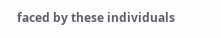faced by these individuals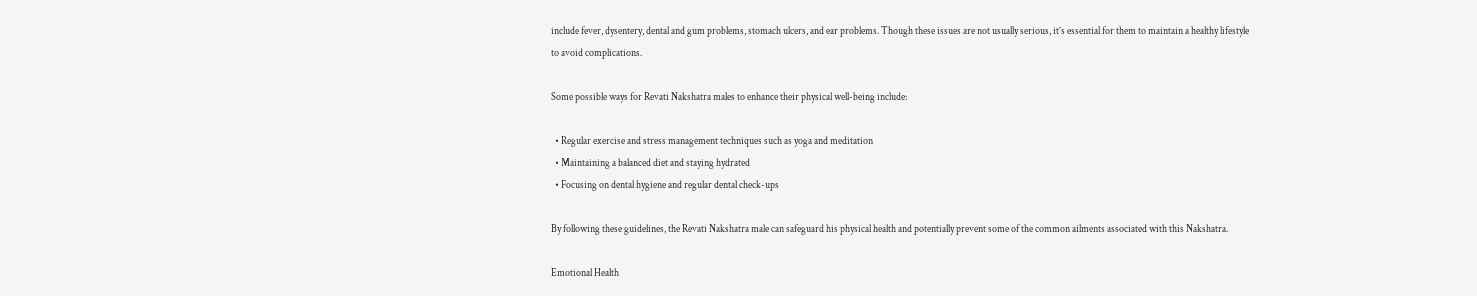include fever, dysentery, dental and gum problems, stomach ulcers, and ear problems. Though these issues are not usually serious, it’s essential for them to maintain a healthy lifestyle to avoid complications.

Some possible ways for Revati Nakshatra males to enhance their physical well-being include:

  • Regular exercise and stress management techniques such as yoga and meditation
  • Maintaining a balanced diet and staying hydrated
  • Focusing on dental hygiene and regular dental check-ups

By following these guidelines, the Revati Nakshatra male can safeguard his physical health and potentially prevent some of the common ailments associated with this Nakshatra.

Emotional Health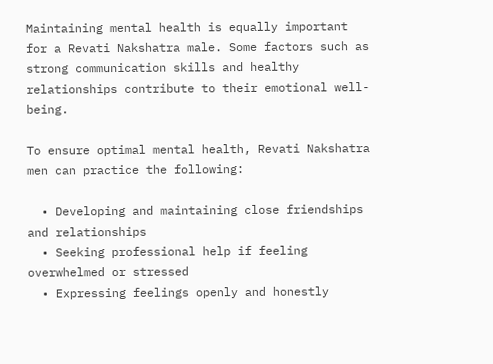Maintaining mental health is equally important for a Revati Nakshatra male. Some factors such as strong communication skills and healthy relationships contribute to their emotional well-being.

To ensure optimal mental health, Revati Nakshatra men can practice the following:

  • Developing and maintaining close friendships and relationships
  • Seeking professional help if feeling overwhelmed or stressed
  • Expressing feelings openly and honestly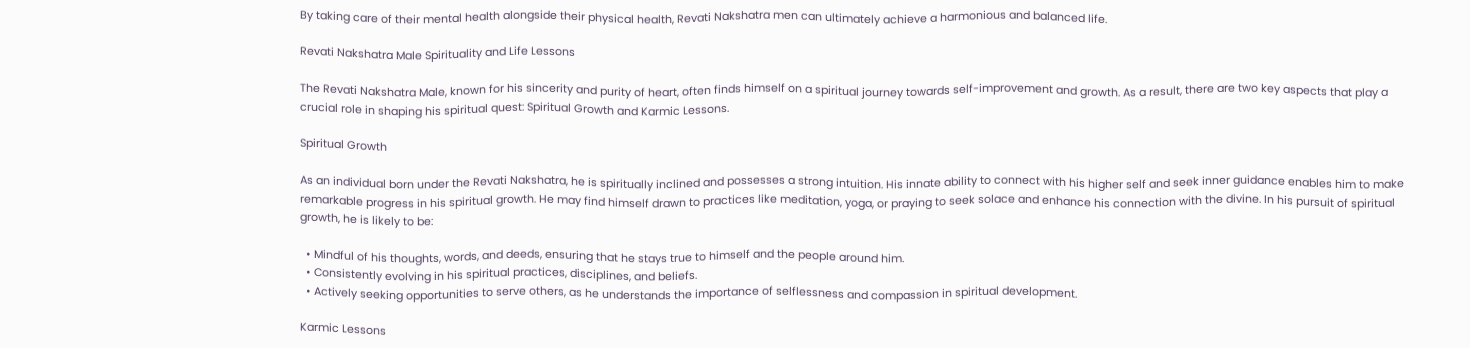By taking care of their mental health alongside their physical health, Revati Nakshatra men can ultimately achieve a harmonious and balanced life.

Revati Nakshatra Male Spirituality and Life Lessons

The Revati Nakshatra Male, known for his sincerity and purity of heart, often finds himself on a spiritual journey towards self-improvement and growth. As a result, there are two key aspects that play a crucial role in shaping his spiritual quest: Spiritual Growth and Karmic Lessons.

Spiritual Growth

As an individual born under the Revati Nakshatra, he is spiritually inclined and possesses a strong intuition. His innate ability to connect with his higher self and seek inner guidance enables him to make remarkable progress in his spiritual growth. He may find himself drawn to practices like meditation, yoga, or praying to seek solace and enhance his connection with the divine. In his pursuit of spiritual growth, he is likely to be:

  • Mindful of his thoughts, words, and deeds, ensuring that he stays true to himself and the people around him.
  • Consistently evolving in his spiritual practices, disciplines, and beliefs.
  • Actively seeking opportunities to serve others, as he understands the importance of selflessness and compassion in spiritual development.

Karmic Lessons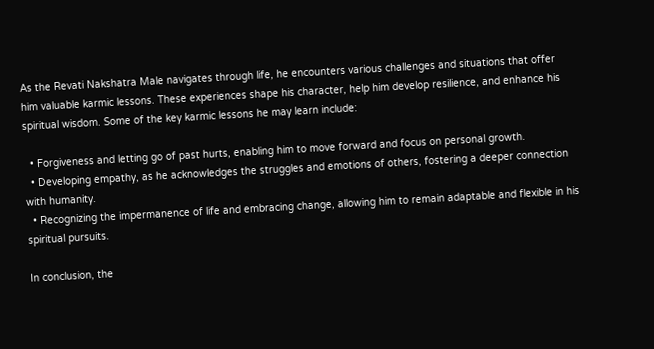As the Revati Nakshatra Male navigates through life, he encounters various challenges and situations that offer him valuable karmic lessons. These experiences shape his character, help him develop resilience, and enhance his spiritual wisdom. Some of the key karmic lessons he may learn include:

  • Forgiveness and letting go of past hurts, enabling him to move forward and focus on personal growth.
  • Developing empathy, as he acknowledges the struggles and emotions of others, fostering a deeper connection with humanity.
  • Recognizing the impermanence of life and embracing change, allowing him to remain adaptable and flexible in his spiritual pursuits.

In conclusion, the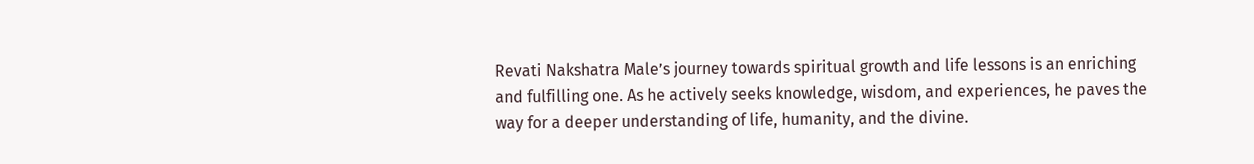Revati Nakshatra Male’s journey towards spiritual growth and life lessons is an enriching and fulfilling one. As he actively seeks knowledge, wisdom, and experiences, he paves the way for a deeper understanding of life, humanity, and the divine.